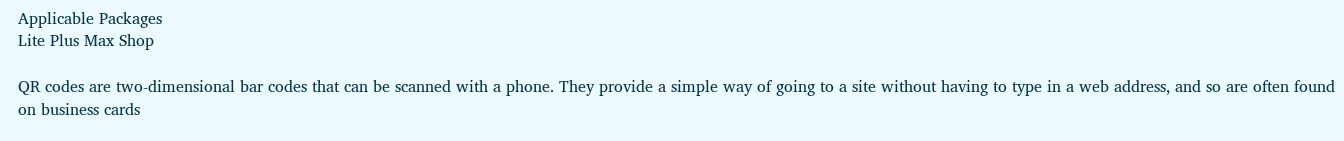Applicable Packages
Lite Plus Max Shop

QR codes are two-dimensional bar codes that can be scanned with a phone. They provide a simple way of going to a site without having to type in a web address, and so are often found on business cards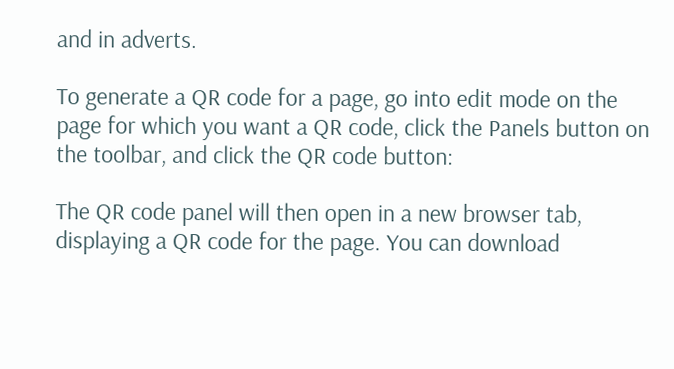and in adverts.

To generate a QR code for a page, go into edit mode on the page for which you want a QR code, click the Panels button on the toolbar, and click the QR code button:

The QR code panel will then open in a new browser tab, displaying a QR code for the page. You can download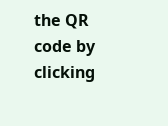the QR code by clicking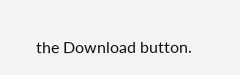the Download button.